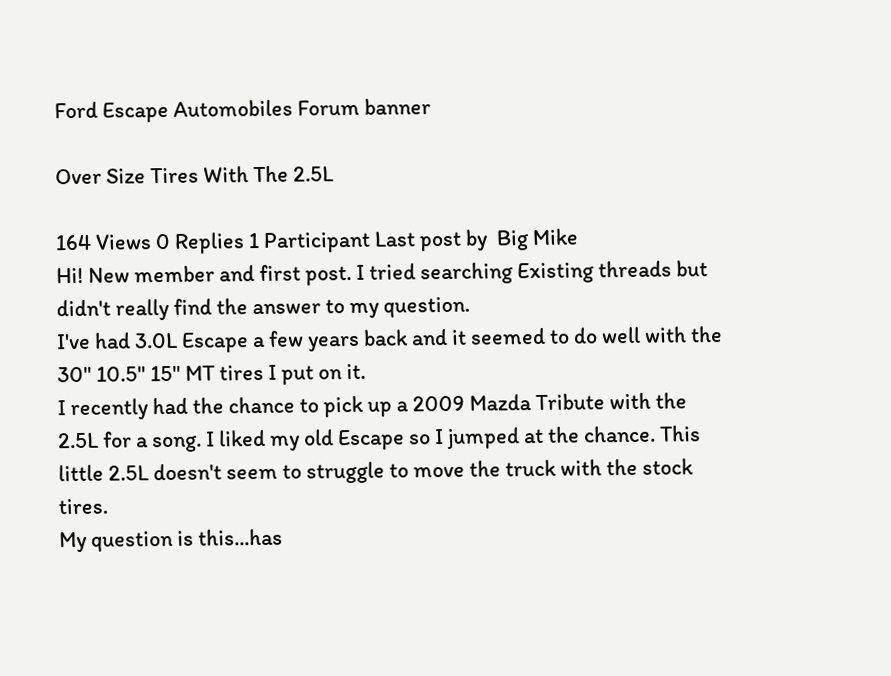Ford Escape Automobiles Forum banner

Over Size Tires With The 2.5L

164 Views 0 Replies 1 Participant Last post by  Big Mike
Hi! New member and first post. I tried searching Existing threads but didn't really find the answer to my question.
I've had 3.0L Escape a few years back and it seemed to do well with the 30" 10.5" 15" MT tires I put on it.
I recently had the chance to pick up a 2009 Mazda Tribute with the 2.5L for a song. I liked my old Escape so I jumped at the chance. This little 2.5L doesn't seem to struggle to move the truck with the stock tires.
My question is this...has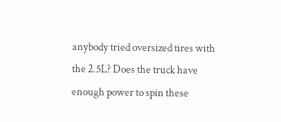anybody tried oversized tires with the 2.5L? Does the truck have enough power to spin these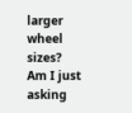larger wheel sizes? Am I just asking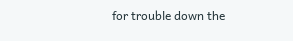for trouble down the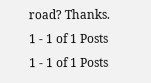road? Thanks.
1 - 1 of 1 Posts
1 - 1 of 1 Posts